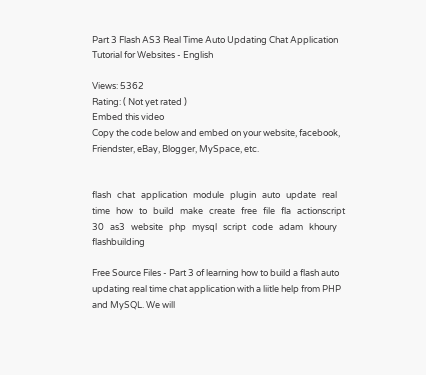Part 3 Flash AS3 Real Time Auto Updating Chat Application Tutorial for Websites - English

Views: 5362
Rating: ( Not yet rated )
Embed this video
Copy the code below and embed on your website, facebook, Friendster, eBay, Blogger, MySpace, etc.


flash   chat   application   module   plugin   auto   update   real   time   how   to   build   make   create   free   file   fla   actionscript   30   as3   website   php   mysql   script   code   adam   khoury   flashbuilding

Free Source Files - Part 3 of learning how to build a flash auto updating real time chat application with a liitle help from PHP and MySQL. We will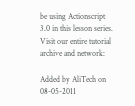be using Actionscript 3.0 in this lesson series. Visit our entire tutorial archive and network:

Added by AliTech on 08-05-2011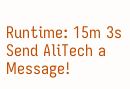Runtime: 15m 3s
Send AliTech a Message!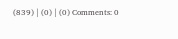(839) | (0) | (0) Comments: 0